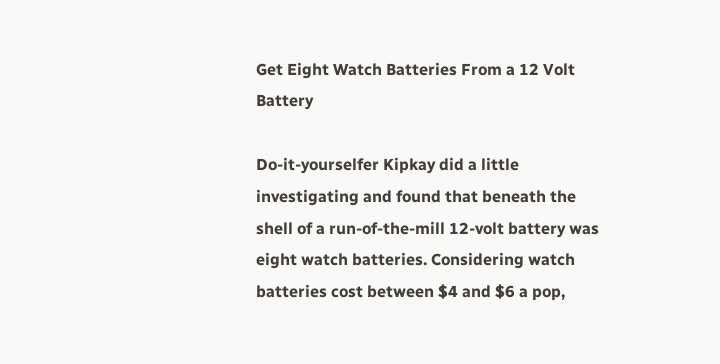Get Eight Watch Batteries From a 12 Volt Battery

Do-it-yourselfer Kipkay did a little investigating and found that beneath the shell of a run-of-the-mill 12-volt battery was eight watch batteries. Considering watch batteries cost between $4 and $6 a pop,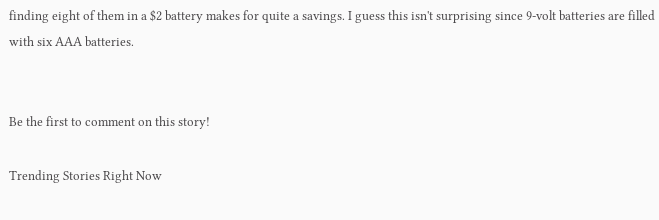finding eight of them in a $2 battery makes for quite a savings. I guess this isn't surprising since 9-volt batteries are filled with six AAA batteries.


Be the first to comment on this story!

Trending Stories Right Now